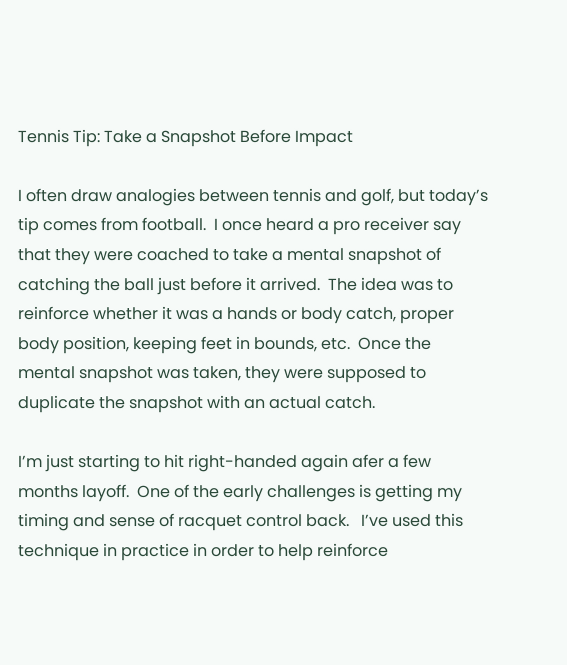Tennis Tip: Take a Snapshot Before Impact

I often draw analogies between tennis and golf, but today’s tip comes from football.  I once heard a pro receiver say that they were coached to take a mental snapshot of catching the ball just before it arrived.  The idea was to reinforce whether it was a hands or body catch, proper body position, keeping feet in bounds, etc.  Once the mental snapshot was taken, they were supposed to duplicate the snapshot with an actual catch.

I’m just starting to hit right-handed again afer a few months layoff.  One of the early challenges is getting my timing and sense of racquet control back.   I’ve used this technique in practice in order to help reinforce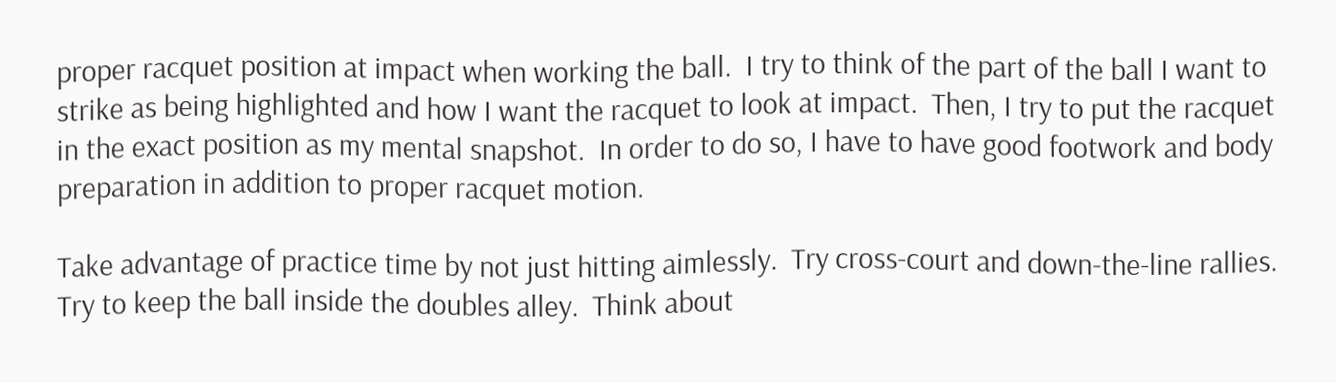proper racquet position at impact when working the ball.  I try to think of the part of the ball I want to strike as being highlighted and how I want the racquet to look at impact.  Then, I try to put the racquet in the exact position as my mental snapshot.  In order to do so, I have to have good footwork and body preparation in addition to proper racquet motion.

Take advantage of practice time by not just hitting aimlessly.  Try cross-court and down-the-line rallies.  Try to keep the ball inside the doubles alley.  Think about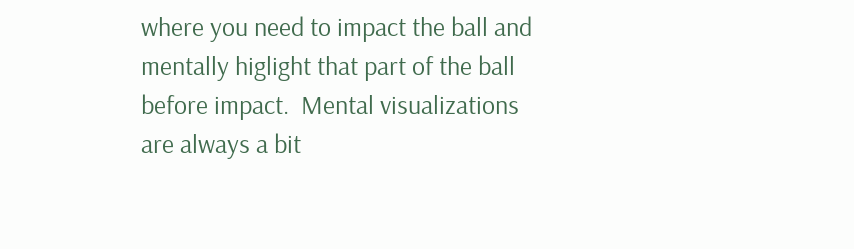where you need to impact the ball and mentally higlight that part of the ball before impact.  Mental visualizations are always a bit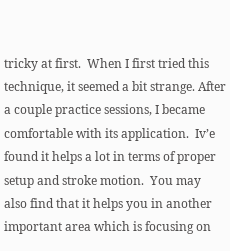tricky at first.  When I first tried this technique, it seemed a bit strange. After a couple practice sessions, I became comfortable with its application.  Iv’e found it helps a lot in terms of proper setup and stroke motion.  You may also find that it helps you in another important area which is focusing on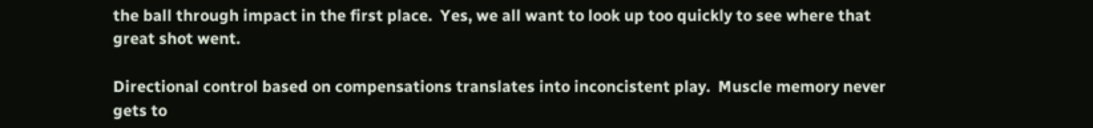the ball through impact in the first place.  Yes, we all want to look up too quickly to see where that great shot went.

Directional control based on compensations translates into inconcistent play.  Muscle memory never gets to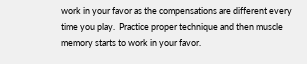work in your favor as the compensations are different every time you play.  Practice proper technique and then muscle memory starts to work in your favor.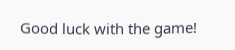Good luck with the game!